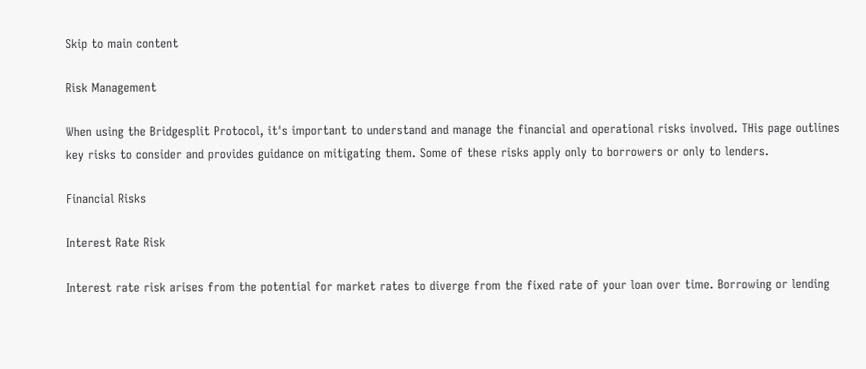Skip to main content

Risk Management

When using the Bridgesplit Protocol, it's important to understand and manage the financial and operational risks involved. THis page outlines key risks to consider and provides guidance on mitigating them. Some of these risks apply only to borrowers or only to lenders.

Financial Risks

Interest Rate Risk

Interest rate risk arises from the potential for market rates to diverge from the fixed rate of your loan over time. Borrowing or lending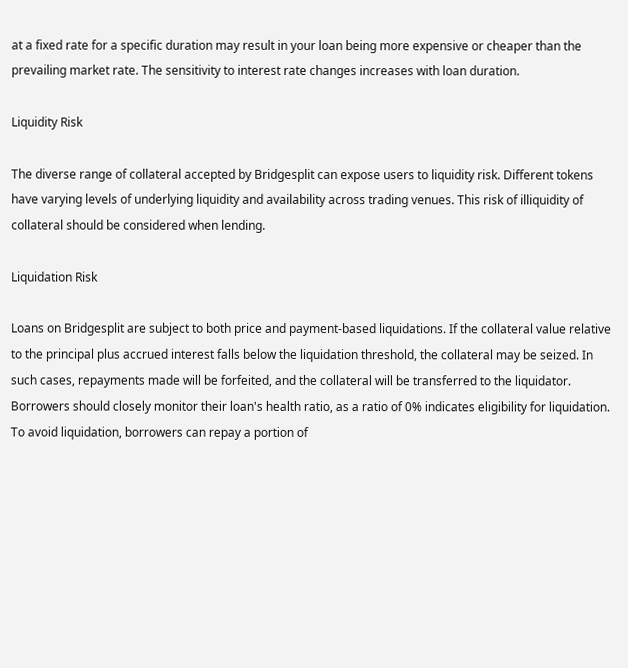at a fixed rate for a specific duration may result in your loan being more expensive or cheaper than the prevailing market rate. The sensitivity to interest rate changes increases with loan duration.

Liquidity Risk

The diverse range of collateral accepted by Bridgesplit can expose users to liquidity risk. Different tokens have varying levels of underlying liquidity and availability across trading venues. This risk of illiquidity of collateral should be considered when lending.

Liquidation Risk

Loans on Bridgesplit are subject to both price and payment-based liquidations. If the collateral value relative to the principal plus accrued interest falls below the liquidation threshold, the collateral may be seized. In such cases, repayments made will be forfeited, and the collateral will be transferred to the liquidator. Borrowers should closely monitor their loan's health ratio, as a ratio of 0% indicates eligibility for liquidation. To avoid liquidation, borrowers can repay a portion of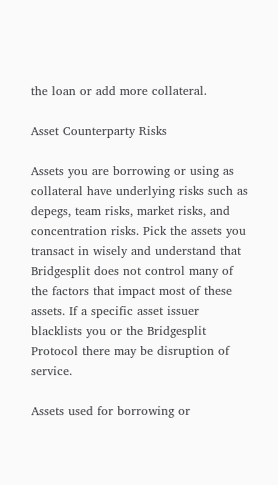the loan or add more collateral.

Asset Counterparty Risks

Assets you are borrowing or using as collateral have underlying risks such as depegs, team risks, market risks, and concentration risks. Pick the assets you transact in wisely and understand that Bridgesplit does not control many of the factors that impact most of these assets. If a specific asset issuer blacklists you or the Bridgesplit Protocol there may be disruption of service.

Assets used for borrowing or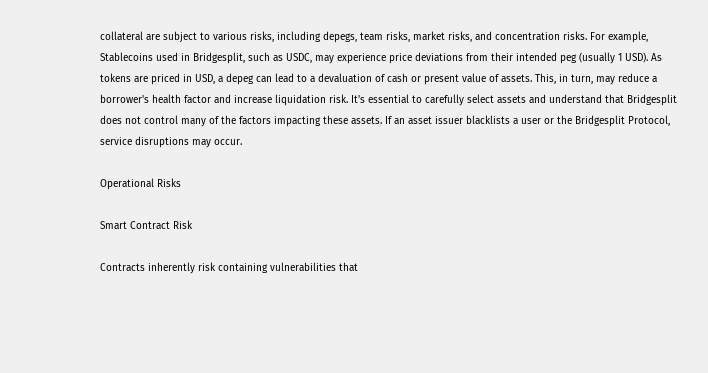collateral are subject to various risks, including depegs, team risks, market risks, and concentration risks. For example, Stablecoins used in Bridgesplit, such as USDC, may experience price deviations from their intended peg (usually 1 USD). As tokens are priced in USD, a depeg can lead to a devaluation of cash or present value of assets. This, in turn, may reduce a borrower's health factor and increase liquidation risk. It's essential to carefully select assets and understand that Bridgesplit does not control many of the factors impacting these assets. If an asset issuer blacklists a user or the Bridgesplit Protocol, service disruptions may occur.

Operational Risks

Smart Contract Risk

Contracts inherently risk containing vulnerabilities that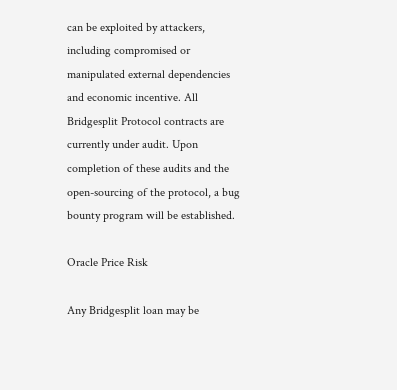can be exploited by attackers, including compromised or manipulated external dependencies and economic incentive. All Bridgesplit Protocol contracts are currently under audit. Upon completion of these audits and the open-sourcing of the protocol, a bug bounty program will be established.

Oracle Price Risk

Any Bridgesplit loan may be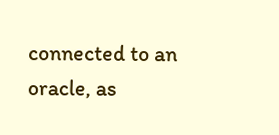connected to an oracle, as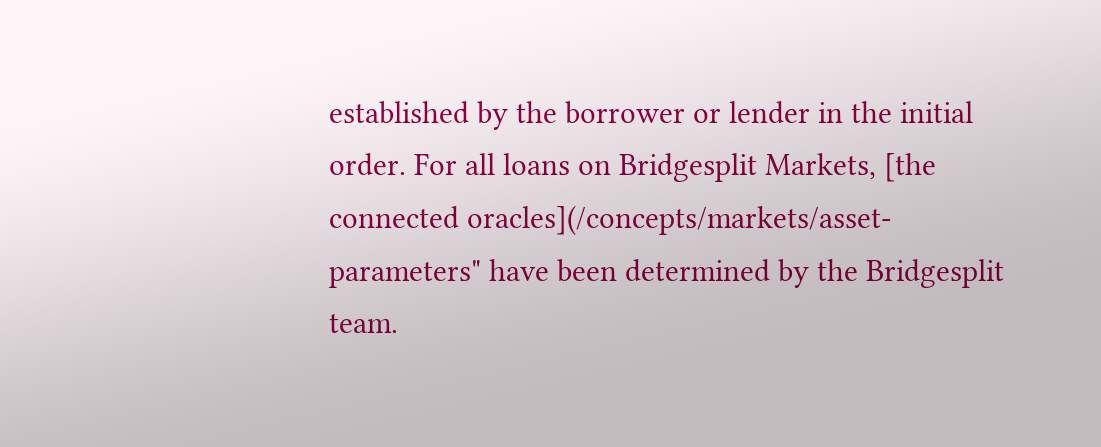established by the borrower or lender in the initial order. For all loans on Bridgesplit Markets, [the connected oracles](/concepts/markets/asset-parameters" have been determined by the Bridgesplit team.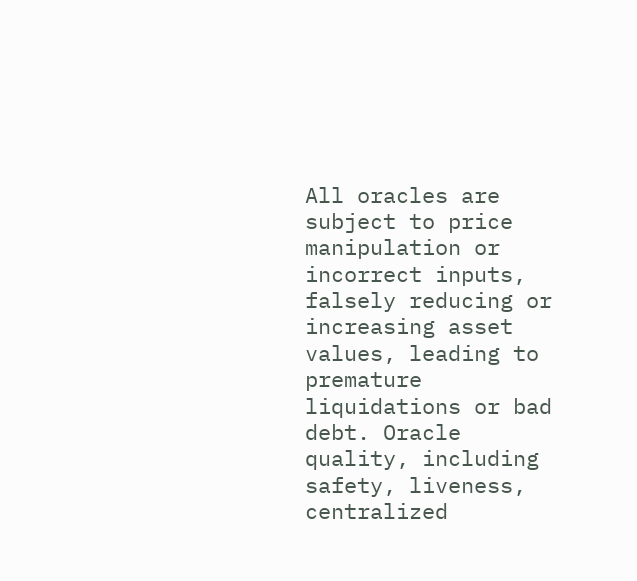All oracles are subject to price manipulation or incorrect inputs, falsely reducing or increasing asset values, leading to premature liquidations or bad debt. Oracle quality, including safety, liveness, centralized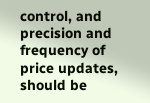control, and precision and frequency of price updates, should be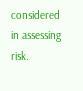considered in assessing risk.